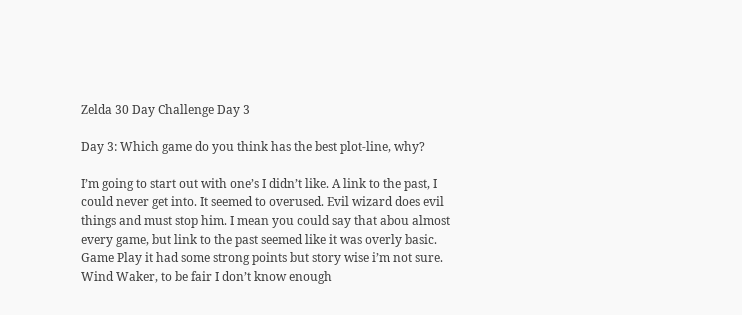Zelda 30 Day Challenge Day 3

Day 3: Which game do you think has the best plot-line, why?

I’m going to start out with one’s I didn’t like. A link to the past, I could never get into. It seemed to overused. Evil wizard does evil things and must stop him. I mean you could say that abou almost every game, but link to the past seemed like it was overly basic. Game Play it had some strong points but story wise i’m not sure. Wind Waker, to be fair I don’t know enough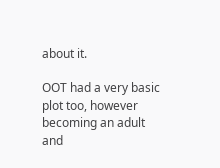about it.

OOT had a very basic plot too, however becoming an adult and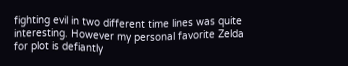fighting evil in two different time lines was quite interesting. However my personal favorite Zelda for plot is defiantly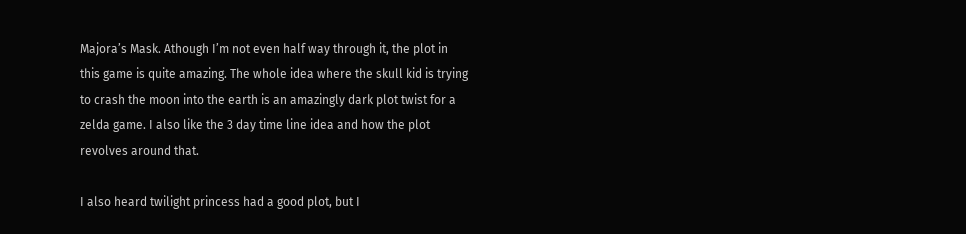Majora’s Mask. Athough I’m not even half way through it, the plot in this game is quite amazing. The whole idea where the skull kid is trying to crash the moon into the earth is an amazingly dark plot twist for a zelda game. I also like the 3 day time line idea and how the plot revolves around that.

I also heard twilight princess had a good plot, but I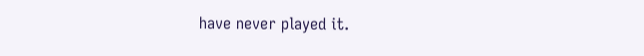have never played it.